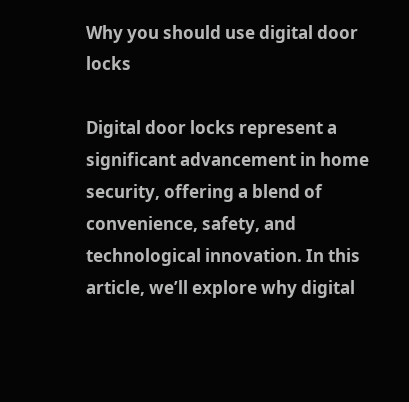Why you should use digital door locks

Digital door locks represent a significant advancement in home security, offering a blend of convenience, safety, and technological innovation. In this article, we’ll explore why digital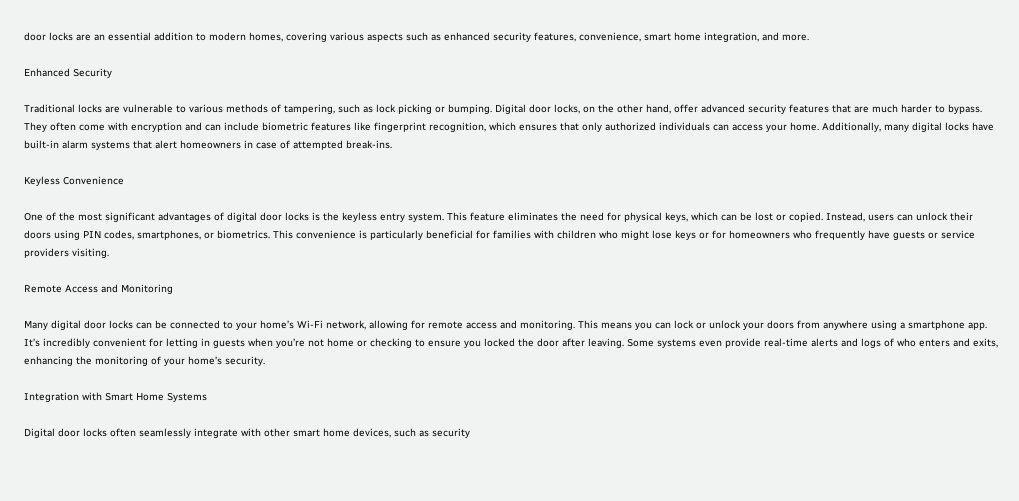door locks are an essential addition to modern homes, covering various aspects such as enhanced security features, convenience, smart home integration, and more.

Enhanced Security

Traditional locks are vulnerable to various methods of tampering, such as lock picking or bumping. Digital door locks, on the other hand, offer advanced security features that are much harder to bypass. They often come with encryption and can include biometric features like fingerprint recognition, which ensures that only authorized individuals can access your home. Additionally, many digital locks have built-in alarm systems that alert homeowners in case of attempted break-ins.

Keyless Convenience

One of the most significant advantages of digital door locks is the keyless entry system. This feature eliminates the need for physical keys, which can be lost or copied. Instead, users can unlock their doors using PIN codes, smartphones, or biometrics. This convenience is particularly beneficial for families with children who might lose keys or for homeowners who frequently have guests or service providers visiting.

Remote Access and Monitoring

Many digital door locks can be connected to your home’s Wi-Fi network, allowing for remote access and monitoring. This means you can lock or unlock your doors from anywhere using a smartphone app. It’s incredibly convenient for letting in guests when you’re not home or checking to ensure you locked the door after leaving. Some systems even provide real-time alerts and logs of who enters and exits, enhancing the monitoring of your home’s security.

Integration with Smart Home Systems

Digital door locks often seamlessly integrate with other smart home devices, such as security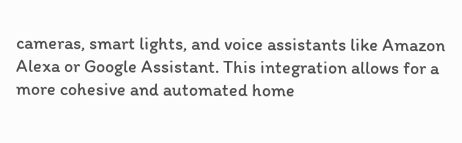cameras, smart lights, and voice assistants like Amazon Alexa or Google Assistant. This integration allows for a more cohesive and automated home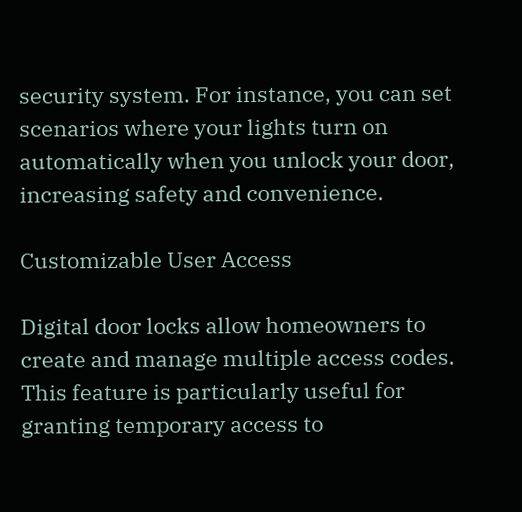security system. For instance, you can set scenarios where your lights turn on automatically when you unlock your door, increasing safety and convenience.

Customizable User Access

Digital door locks allow homeowners to create and manage multiple access codes. This feature is particularly useful for granting temporary access to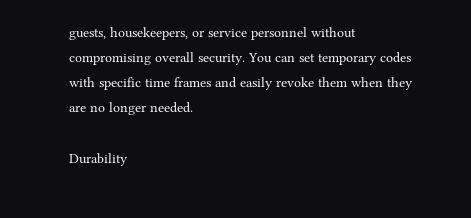guests, housekeepers, or service personnel without compromising overall security. You can set temporary codes with specific time frames and easily revoke them when they are no longer needed.

Durability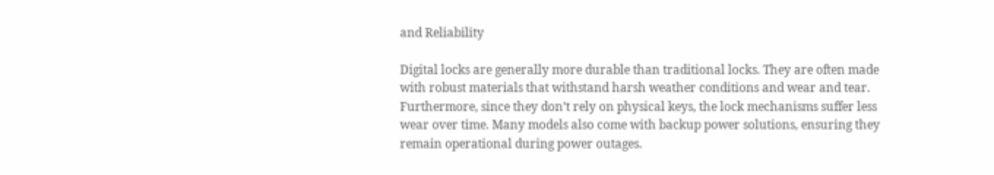and Reliability

Digital locks are generally more durable than traditional locks. They are often made with robust materials that withstand harsh weather conditions and wear and tear. Furthermore, since they don’t rely on physical keys, the lock mechanisms suffer less wear over time. Many models also come with backup power solutions, ensuring they remain operational during power outages.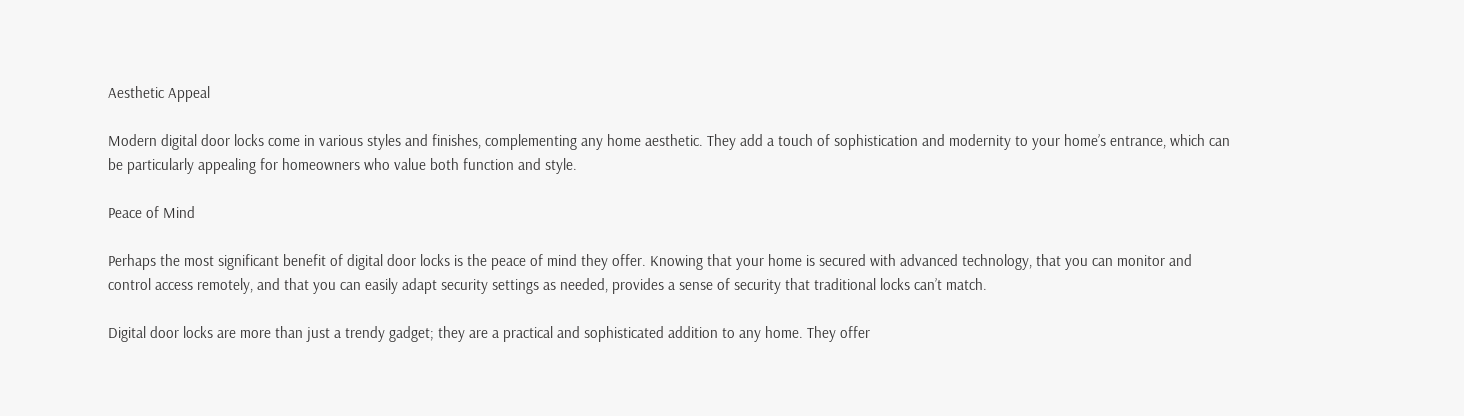Aesthetic Appeal

Modern digital door locks come in various styles and finishes, complementing any home aesthetic. They add a touch of sophistication and modernity to your home’s entrance, which can be particularly appealing for homeowners who value both function and style.

Peace of Mind

Perhaps the most significant benefit of digital door locks is the peace of mind they offer. Knowing that your home is secured with advanced technology, that you can monitor and control access remotely, and that you can easily adapt security settings as needed, provides a sense of security that traditional locks can’t match.

Digital door locks are more than just a trendy gadget; they are a practical and sophisticated addition to any home. They offer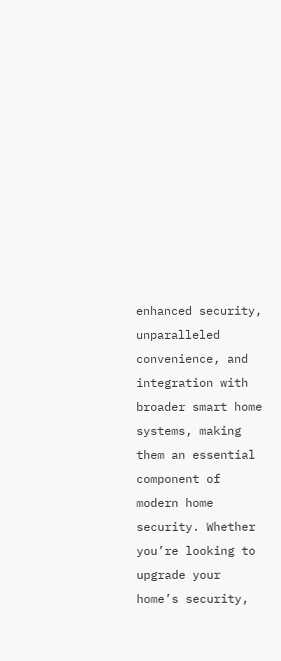enhanced security, unparalleled convenience, and integration with broader smart home systems, making them an essential component of modern home security. Whether you’re looking to upgrade your home’s security,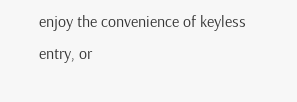enjoy the convenience of keyless entry, or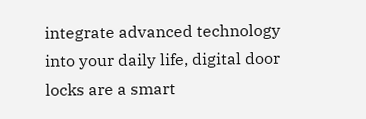integrate advanced technology into your daily life, digital door locks are a smart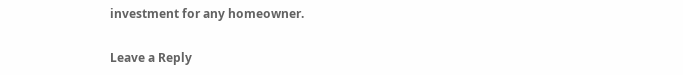investment for any homeowner.

Leave a Reply